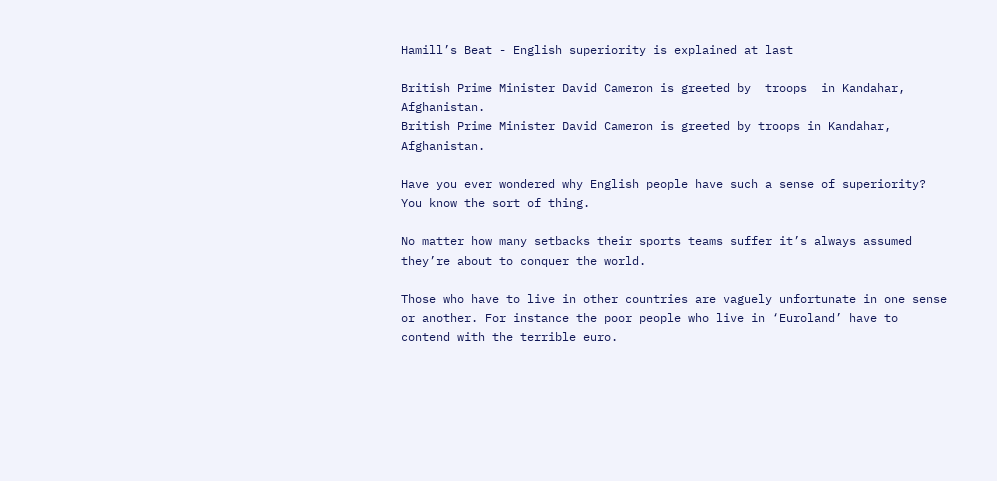Hamill’s Beat - English superiority is explained at last

British Prime Minister David Cameron is greeted by  troops  in Kandahar, Afghanistan.
British Prime Minister David Cameron is greeted by troops in Kandahar, Afghanistan.

Have you ever wondered why English people have such a sense of superiority? You know the sort of thing.

No matter how many setbacks their sports teams suffer it’s always assumed they’re about to conquer the world.

Those who have to live in other countries are vaguely unfortunate in one sense or another. For instance the poor people who live in ‘Euroland’ have to contend with the terrible euro.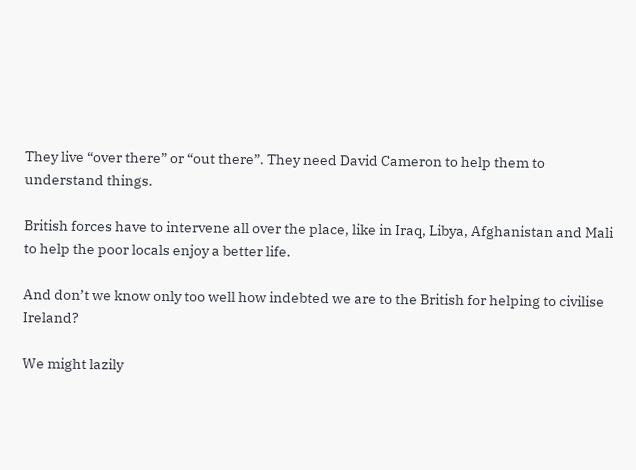They live “over there” or “out there”. They need David Cameron to help them to understand things.

British forces have to intervene all over the place, like in Iraq, Libya, Afghanistan and Mali to help the poor locals enjoy a better life.

And don’t we know only too well how indebted we are to the British for helping to civilise Ireland?

We might lazily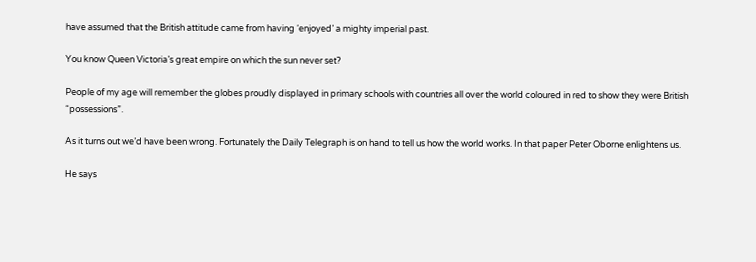have assumed that the British attitude came from having ‘enjoyed’ a mighty imperial past.

You know Queen Victoria’s great empire on which the sun never set?

People of my age will remember the globes proudly displayed in primary schools with countries all over the world coloured in red to show they were British “possessions”.

As it turns out we’d have been wrong. Fortunately the Daily Telegraph is on hand to tell us how the world works. In that paper Peter Oborne enlightens us.

He says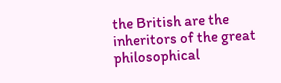the British are the inheritors of the great philosophical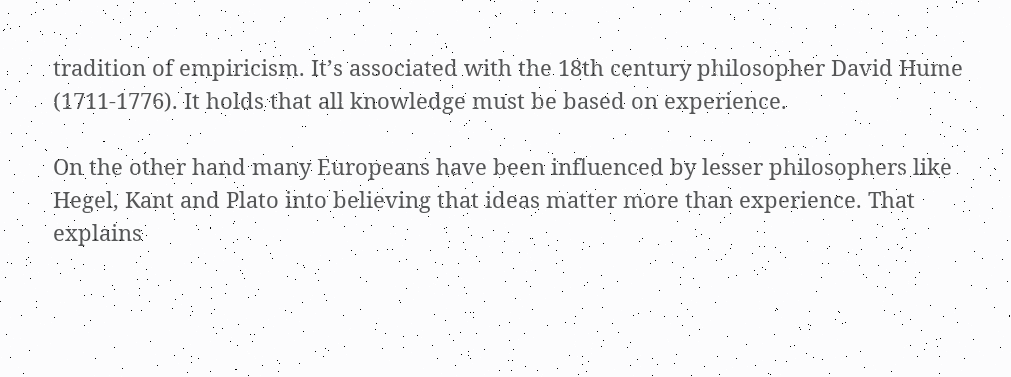tradition of empiricism. It’s associated with the 18th century philosopher David Hume (1711-1776). It holds that all knowledge must be based on experience.

On the other hand many Europeans have been influenced by lesser philosophers like Hegel, Kant and Plato into believing that ideas matter more than experience. That explains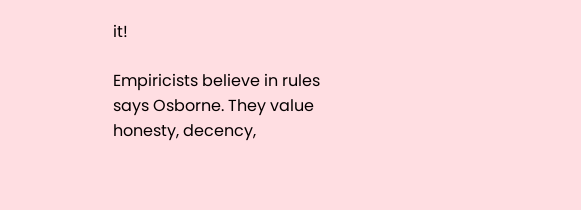it!

Empiricists believe in rules says Osborne. They value honesty, decency,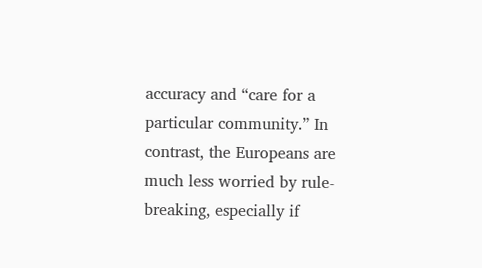accuracy and “care for a particular community.” In contrast, the Europeans are much less worried by rule-breaking, especially if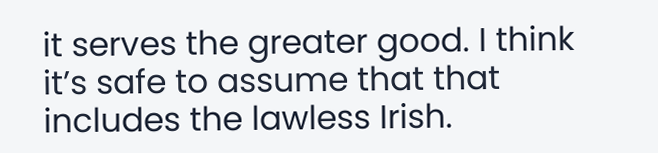it serves the greater good. I think it’s safe to assume that that includes the lawless Irish.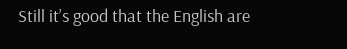Still it’s good that the English are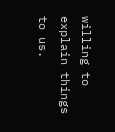willing to explain things to us.